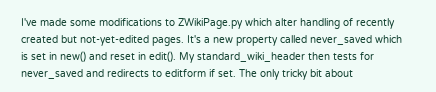I've made some modifications to ZWikiPage.py which alter handling of recently created but not-yet-edited pages. It's a new property called never_saved which is set in new() and reset in edit(). My standard_wiki_header then tests for never_saved and redirects to editform if set. The only tricky bit about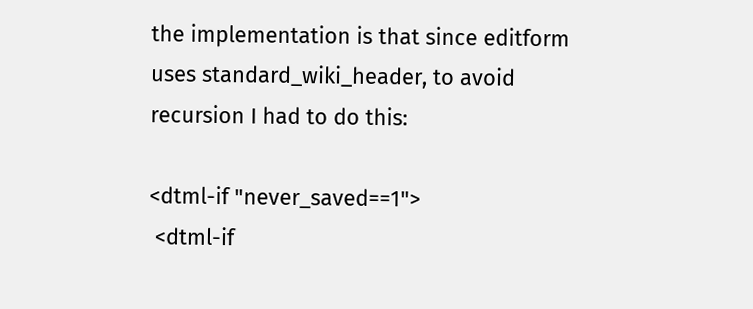the implementation is that since editform uses standard_wiki_header, to avoid recursion I had to do this:

<dtml-if "never_saved==1">
 <dtml-if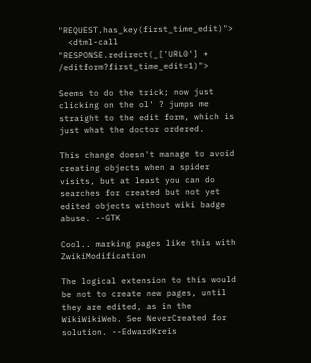"REQUEST.has_key(first_time_edit)">
  <dtml-call "RESPONSE.redirect(_['URL0'] + /editform?first_time_edit=1)">

Seems to do the trick; now just clicking on the ol' ? jumps me straight to the edit form, which is just what the doctor ordered.

This change doesn't manage to avoid creating objects when a spider visits, but at least you can do searches for created but not yet edited objects without wiki badge abuse. --GTK

Cool.. marking pages like this with ZwikiModification

The logical extension to this would be not to create new pages, until they are edited, as in the WikiWikiWeb. See NeverCreated for solution. --EdwardKreis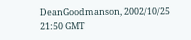DeanGoodmanson, 2002/10/25 21:50 GMT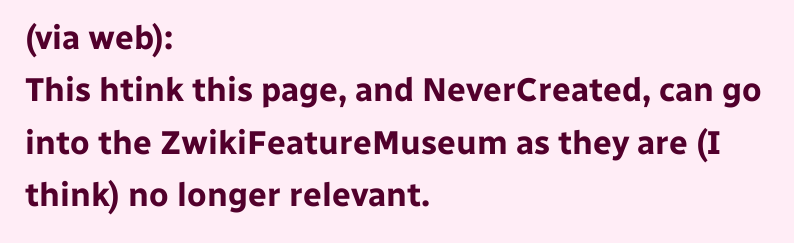(via web):
This htink this page, and NeverCreated, can go into the ZwikiFeatureMuseum as they are (I think) no longer relevant.